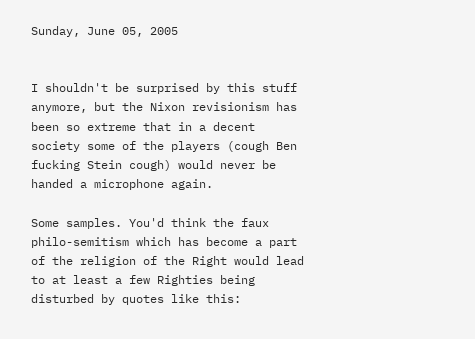Sunday, June 05, 2005


I shouldn't be surprised by this stuff anymore, but the Nixon revisionism has been so extreme that in a decent society some of the players (cough Ben fucking Stein cough) would never be handed a microphone again.

Some samples. You'd think the faux philo-semitism which has become a part of the religion of the Right would lead to at least a few Righties being disturbed by quotes like this: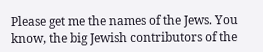Please get me the names of the Jews. You know, the big Jewish contributors of the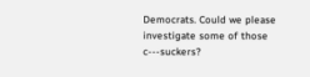Democrats. Could we please investigate some of those c---suckers?